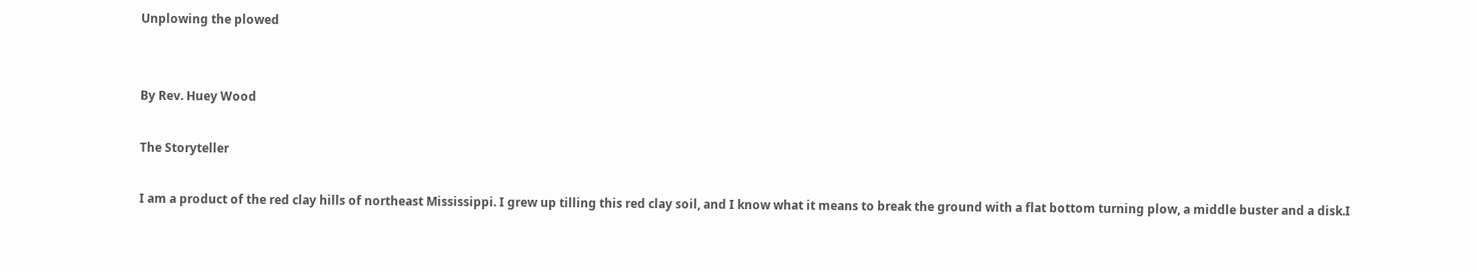Unplowing the plowed


By Rev. Huey Wood

The Storyteller

I am a product of the red clay hills of northeast Mississippi. I grew up tilling this red clay soil, and I know what it means to break the ground with a flat bottom turning plow, a middle buster and a disk.I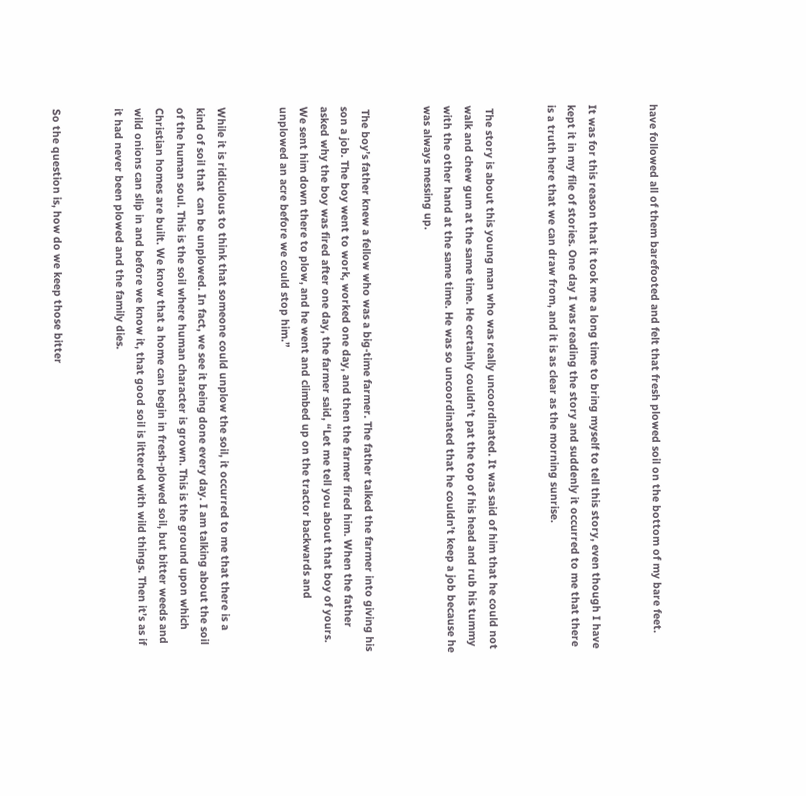have followed all of them barefooted and felt that fresh plowed soil on the bottom of my bare feet.


It was for this reason that it took me a long time to bring myself to tell this story, even though I have kept it in my file of stories. One day I was reading the story and suddenly it occurred to me that there is a truth here that we can draw from, and it is as clear as the morning sunrise.


 The story is about this young man who was really uncoordinated. It was said of him that he could not walk and chew gum at the same time. He certainly couldn’t pat the top of his head and rub his tummy with the other hand at the same time. He was so uncoordinated that he couldn’t keep a job because he was always messing up.


 The boy’s father knew a fellow who was a big-time farmer. The father talked the farmer into giving his son a job. The boy went to work, worked one day, and then the farmer fired him. When the father asked why the boy was fired after one day, the farmer said, “Let me tell you about that boy of yours. We sent him down there to plow, and he went and climbed up on the tractor backwards and unplowed an acre before we could stop him.”


While it is ridiculous to think that someone could unplow the soil, it occurred to me that there is a kind of soil that  can be unplowed. In fact, we see it being done every day. I am talking about the soil of the human soul. This is the soil where human character is grown. This is the ground upon which Christian homes are built. We know that a home can begin in fresh-plowed soil, but bitter weeds and wild onions can slip in and before we know it, that good soil is littered with wild things. Then it’s as if it had never been plowed and the family dies.


So the question is, how do we keep those bitter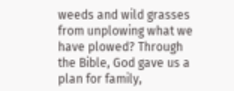weeds and wild grasses from unplowing what we have plowed? Through the Bible, God gave us a plan for family,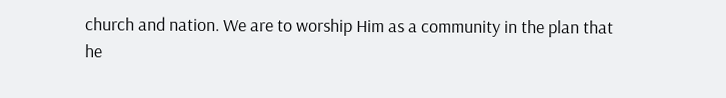church and nation. We are to worship Him as a community in the plan that he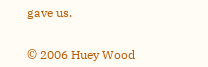gave us.


© 2006 Huey Wood